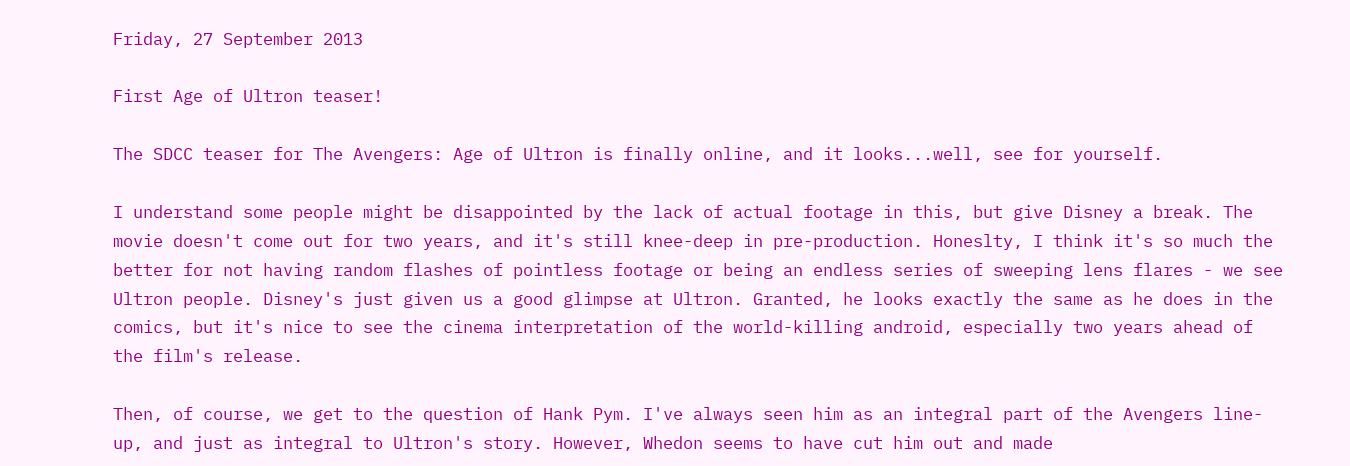Friday, 27 September 2013

First Age of Ultron teaser!

The SDCC teaser for The Avengers: Age of Ultron is finally online, and it looks...well, see for yourself.

I understand some people might be disappointed by the lack of actual footage in this, but give Disney a break. The movie doesn't come out for two years, and it's still knee-deep in pre-production. Honeslty, I think it's so much the better for not having random flashes of pointless footage or being an endless series of sweeping lens flares - we see Ultron people. Disney's just given us a good glimpse at Ultron. Granted, he looks exactly the same as he does in the comics, but it's nice to see the cinema interpretation of the world-killing android, especially two years ahead of the film's release.

Then, of course, we get to the question of Hank Pym. I've always seen him as an integral part of the Avengers line-up, and just as integral to Ultron's story. However, Whedon seems to have cut him out and made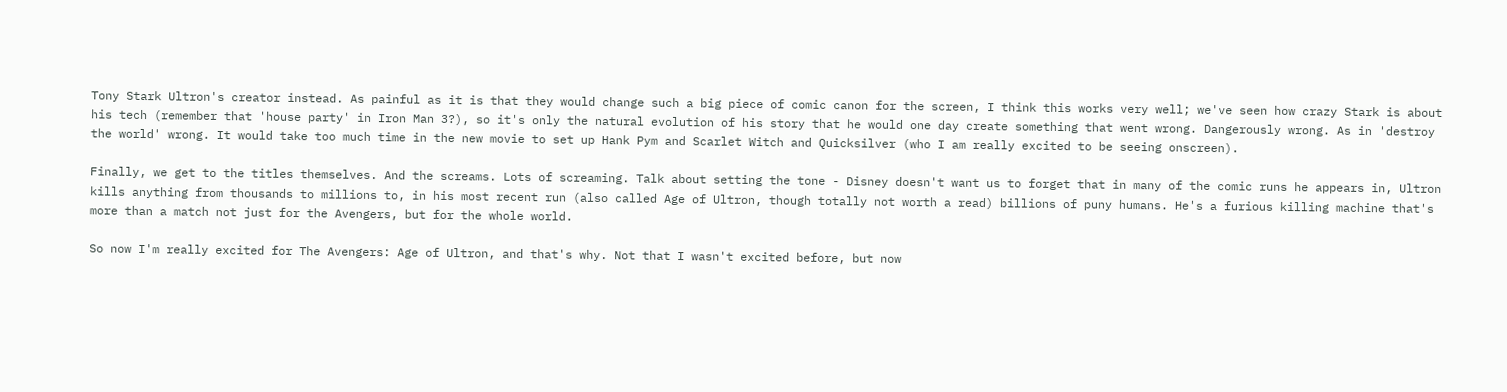Tony Stark Ultron's creator instead. As painful as it is that they would change such a big piece of comic canon for the screen, I think this works very well; we've seen how crazy Stark is about his tech (remember that 'house party' in Iron Man 3?), so it's only the natural evolution of his story that he would one day create something that went wrong. Dangerously wrong. As in 'destroy the world' wrong. It would take too much time in the new movie to set up Hank Pym and Scarlet Witch and Quicksilver (who I am really excited to be seeing onscreen).

Finally, we get to the titles themselves. And the screams. Lots of screaming. Talk about setting the tone - Disney doesn't want us to forget that in many of the comic runs he appears in, Ultron kills anything from thousands to millions to, in his most recent run (also called Age of Ultron, though totally not worth a read) billions of puny humans. He's a furious killing machine that's more than a match not just for the Avengers, but for the whole world.

So now I'm really excited for The Avengers: Age of Ultron, and that's why. Not that I wasn't excited before, but now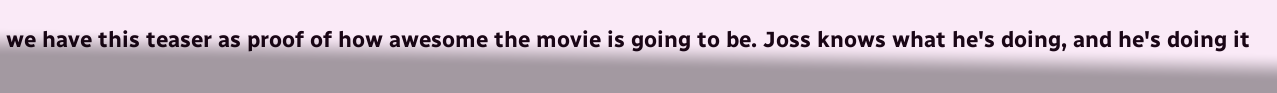we have this teaser as proof of how awesome the movie is going to be. Joss knows what he's doing, and he's doing it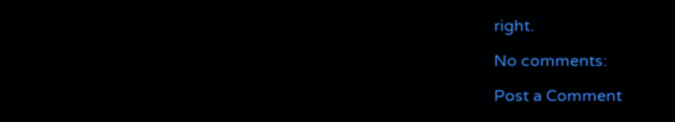right.

No comments:

Post a Comment